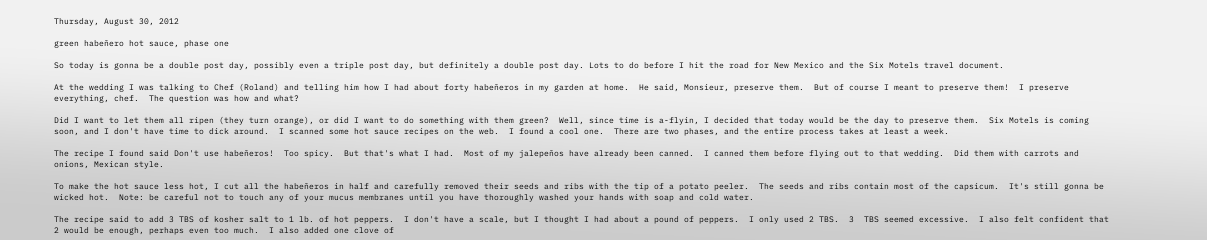Thursday, August 30, 2012

green habeñero hot sauce, phase one

So today is gonna be a double post day, possibly even a triple post day, but definitely a double post day. Lots to do before I hit the road for New Mexico and the Six Motels travel document.

At the wedding I was talking to Chef (Roland) and telling him how I had about forty habeñeros in my garden at home.  He said, Monsieur, preserve them.  But of course I meant to preserve them!  I preserve everything, chef.  The question was how and what?

Did I want to let them all ripen (they turn orange), or did I want to do something with them green?  Well, since time is a-flyin, I decided that today would be the day to preserve them.  Six Motels is coming soon, and I don't have time to dick around.  I scanned some hot sauce recipes on the web.  I found a cool one.  There are two phases, and the entire process takes at least a week.

The recipe I found said Don't use habeñeros!  Too spicy.  But that's what I had.  Most of my jalepeños have already been canned.  I canned them before flying out to that wedding.  Did them with carrots and onions, Mexican style.

To make the hot sauce less hot, I cut all the habeñeros in half and carefully removed their seeds and ribs with the tip of a potato peeler.  The seeds and ribs contain most of the capsicum.  It's still gonna be wicked hot.  Note: be careful not to touch any of your mucus membranes until you have thoroughly washed your hands with soap and cold water.

The recipe said to add 3 TBS of kosher salt to 1 lb. of hot peppers.  I don't have a scale, but I thought I had about a pound of peppers.  I only used 2 TBS.  3  TBS seemed excessive.  I also felt confident that 2 would be enough, perhaps even too much.  I also added one clove of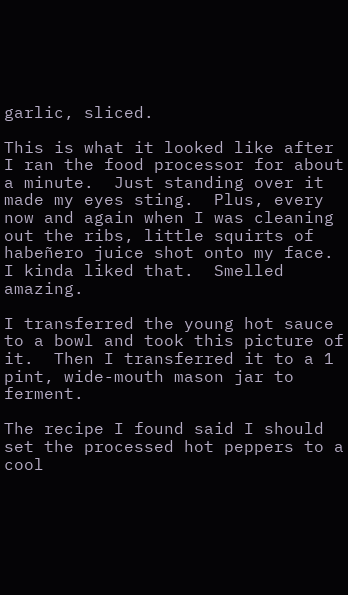garlic, sliced.

This is what it looked like after I ran the food processor for about a minute.  Just standing over it made my eyes sting.  Plus, every now and again when I was cleaning out the ribs, little squirts of habeñero juice shot onto my face.   I kinda liked that.  Smelled amazing.

I transferred the young hot sauce to a bowl and took this picture of it.  Then I transferred it to a 1 pint, wide-mouth mason jar to ferment.

The recipe I found said I should set the processed hot peppers to a cool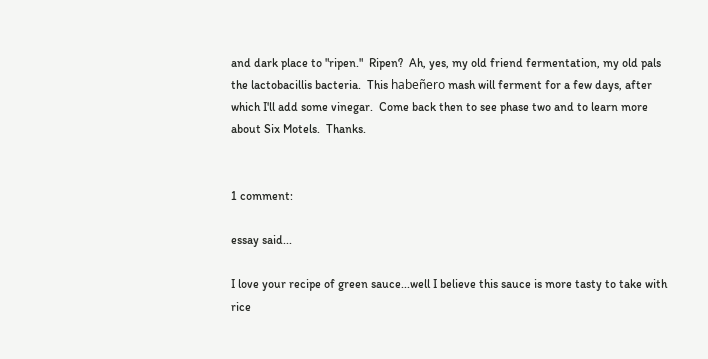and dark place to "ripen."  Ripen?  Ah, yes, my old friend fermentation, my old pals the lactobacillis bacteria.  This habeñero mash will ferment for a few days, after which I'll add some vinegar.  Come back then to see phase two and to learn more about Six Motels.  Thanks.


1 comment:

essay said...

I love your recipe of green sauce...well I believe this sauce is more tasty to take with rice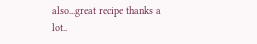also...great recipe thanks a lot..